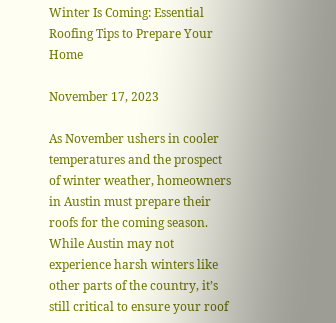Winter Is Coming: Essential Roofing Tips to Prepare Your Home

November 17, 2023

As November ushers in cooler temperatures and the prospect of winter weather, homeowners in Austin must prepare their roofs for the coming season. While Austin may not experience harsh winters like other parts of the country, it’s still critical to ensure your roof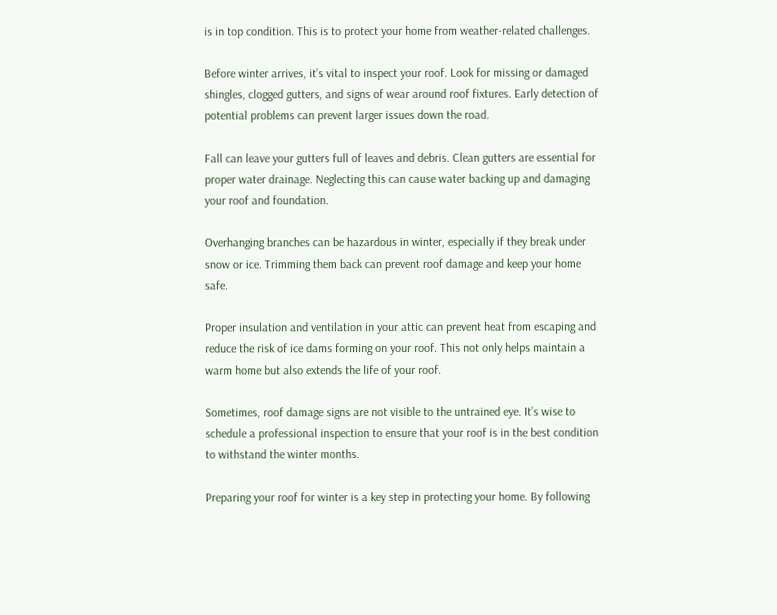is in top condition. This is to protect your home from weather-related challenges.

Before winter arrives, it’s vital to inspect your roof. Look for missing or damaged shingles, clogged gutters, and signs of wear around roof fixtures. Early detection of potential problems can prevent larger issues down the road.

Fall can leave your gutters full of leaves and debris. Clean gutters are essential for proper water drainage. Neglecting this can cause water backing up and damaging your roof and foundation.

Overhanging branches can be hazardous in winter, especially if they break under snow or ice. Trimming them back can prevent roof damage and keep your home safe.

Proper insulation and ventilation in your attic can prevent heat from escaping and reduce the risk of ice dams forming on your roof. This not only helps maintain a warm home but also extends the life of your roof.

Sometimes, roof damage signs are not visible to the untrained eye. It’s wise to schedule a professional inspection to ensure that your roof is in the best condition to withstand the winter months.

Preparing your roof for winter is a key step in protecting your home. By following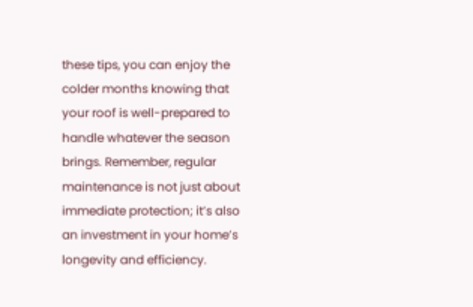these tips, you can enjoy the colder months knowing that your roof is well-prepared to handle whatever the season brings. Remember, regular maintenance is not just about immediate protection; it’s also an investment in your home’s longevity and efficiency.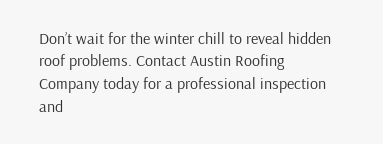Don’t wait for the winter chill to reveal hidden roof problems. Contact Austin Roofing Company today for a professional inspection and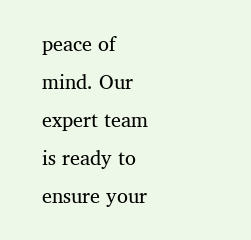peace of mind. Our expert team is ready to ensure your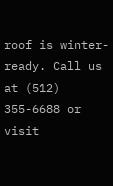roof is winter-ready. Call us at (512) 355-6688 or visit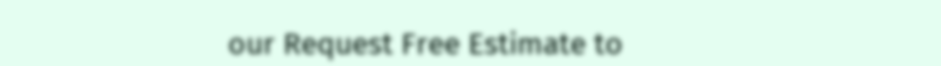our Request Free Estimate to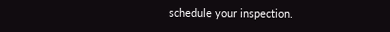schedule your inspection.